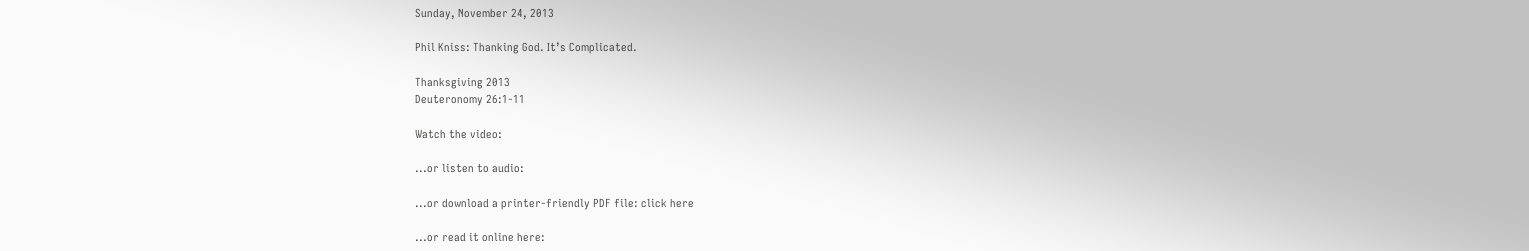Sunday, November 24, 2013

Phil Kniss: Thanking God. It’s Complicated.

Thanksgiving 2013
Deuteronomy 26:1-11

Watch the video:

...or listen to audio:

...or download a printer-friendly PDF file: click here

...or read it online here: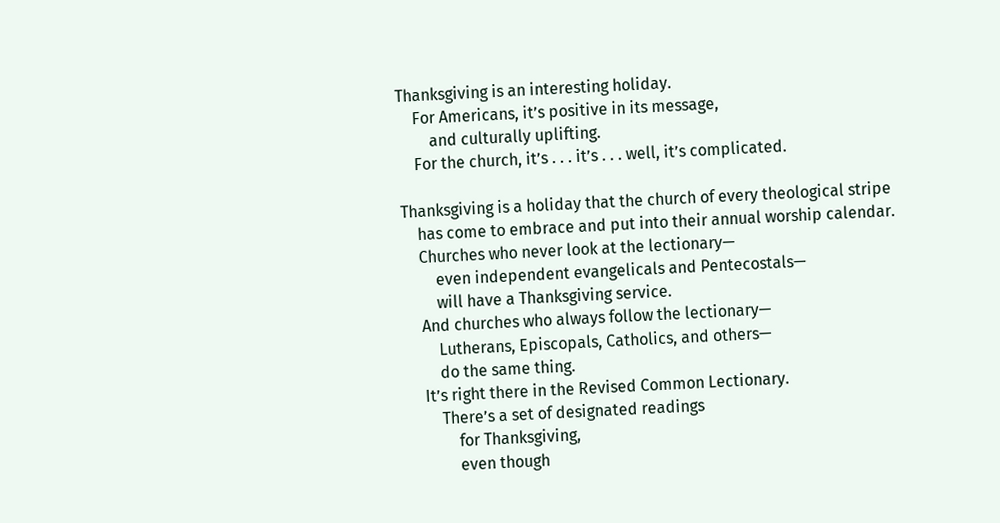Thanksgiving is an interesting holiday.
    For Americans, it’s positive in its message,
        and culturally uplifting.
    For the church, it’s . . . it’s . . . well, it’s complicated.

Thanksgiving is a holiday that the church of every theological stripe
    has come to embrace and put into their annual worship calendar.
    Churches who never look at the lectionary—
        even independent evangelicals and Pentecostals—
        will have a Thanksgiving service.
    And churches who always follow the lectionary—
        Lutherans, Episcopals, Catholics, and others—
        do the same thing.
    It’s right there in the Revised Common Lectionary.
        There’s a set of designated readings
            for Thanksgiving,
            even though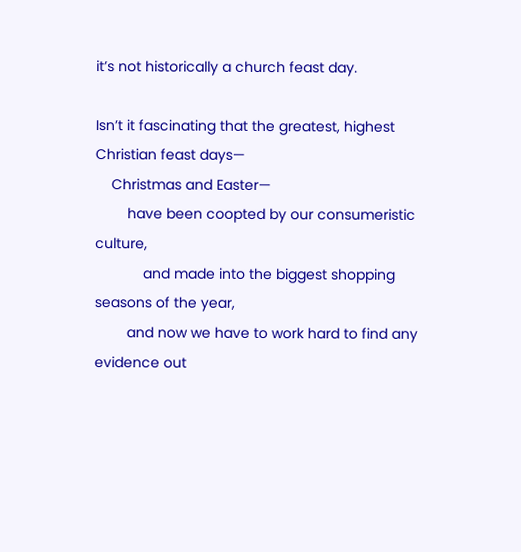it’s not historically a church feast day.

Isn’t it fascinating that the greatest, highest Christian feast days—
    Christmas and Easter—
        have been coopted by our consumeristic culture,
            and made into the biggest shopping seasons of the year,
        and now we have to work hard to find any evidence out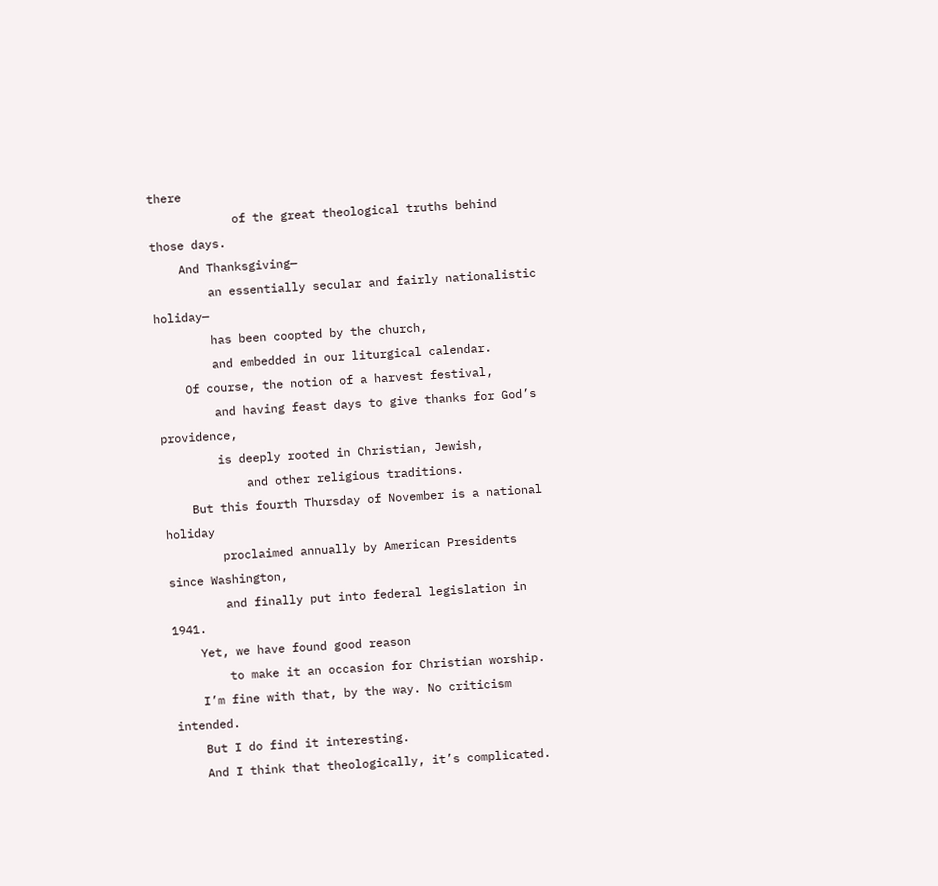there
            of the great theological truths behind those days.
    And Thanksgiving—
        an essentially secular and fairly nationalistic holiday—
        has been coopted by the church,
        and embedded in our liturgical calendar.
    Of course, the notion of a harvest festival,
        and having feast days to give thanks for God’s providence,
        is deeply rooted in Christian, Jewish,
            and other religious traditions.
    But this fourth Thursday of November is a national holiday
        proclaimed annually by American Presidents since Washington,
        and finally put into federal legislation in 1941.
    Yet, we have found good reason
        to make it an occasion for Christian worship.
    I’m fine with that, by the way. No criticism intended.
    But I do find it interesting.
    And I think that theologically, it’s complicated.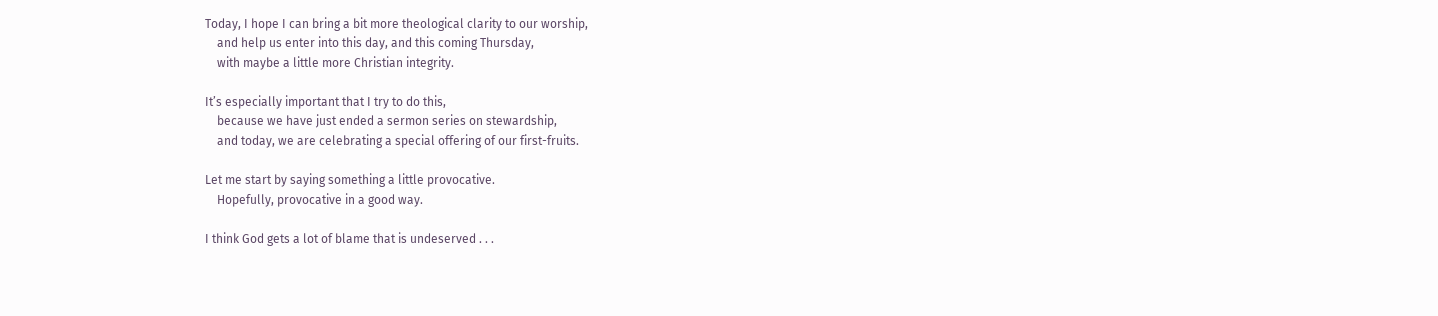Today, I hope I can bring a bit more theological clarity to our worship,
    and help us enter into this day, and this coming Thursday,
    with maybe a little more Christian integrity.

It’s especially important that I try to do this,
    because we have just ended a sermon series on stewardship,
    and today, we are celebrating a special offering of our first-fruits.

Let me start by saying something a little provocative.
    Hopefully, provocative in a good way.

I think God gets a lot of blame that is undeserved . . .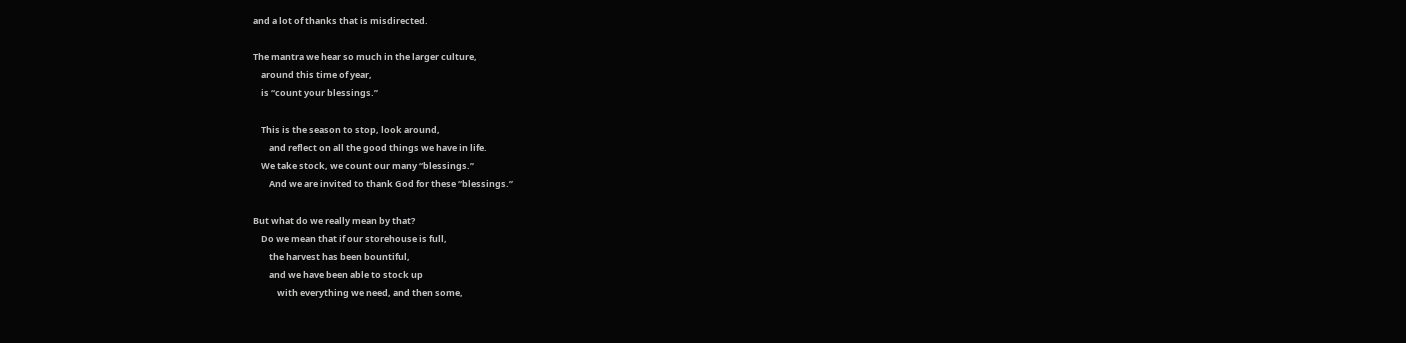and a lot of thanks that is misdirected.

The mantra we hear so much in the larger culture,
    around this time of year,
    is “count your blessings.”

    This is the season to stop, look around,
        and reflect on all the good things we have in life.
    We take stock, we count our many “blessings.”
        And we are invited to thank God for these “blessings.”

But what do we really mean by that?
    Do we mean that if our storehouse is full,
        the harvest has been bountiful,
        and we have been able to stock up
            with everything we need, and then some,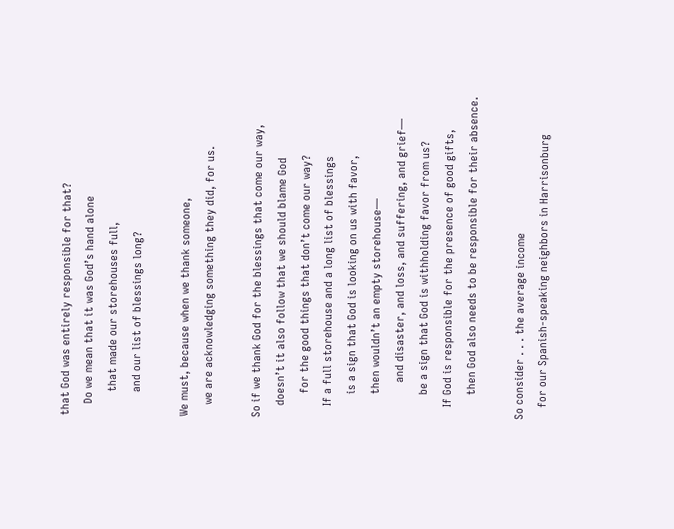that God was entirely responsible for that?
    Do we mean that it was God’s hand alone
        that made our storehouses full,
        and our list of blessings long?

We must, because when we thank someone,
    we are acknowledging something they did, for us.

So if we thank God for the blessings that come our way,
    doesn’t it also follow that we should blame God
        for the good things that don’t come our way?
    If a full storehouse and a long list of blessings
        is a sign that God is looking on us with favor,
        then wouldn’t an empty storehouse—
            and disaster, and loss, and suffering, and grief—
        be a sign that God is withholding favor from us?
    If God is responsible for the presence of good gifts,
        then God also needs to be responsible for their absence.

So consider . . . the average income
    for our Spanish-speaking neighbors in Harrisonburg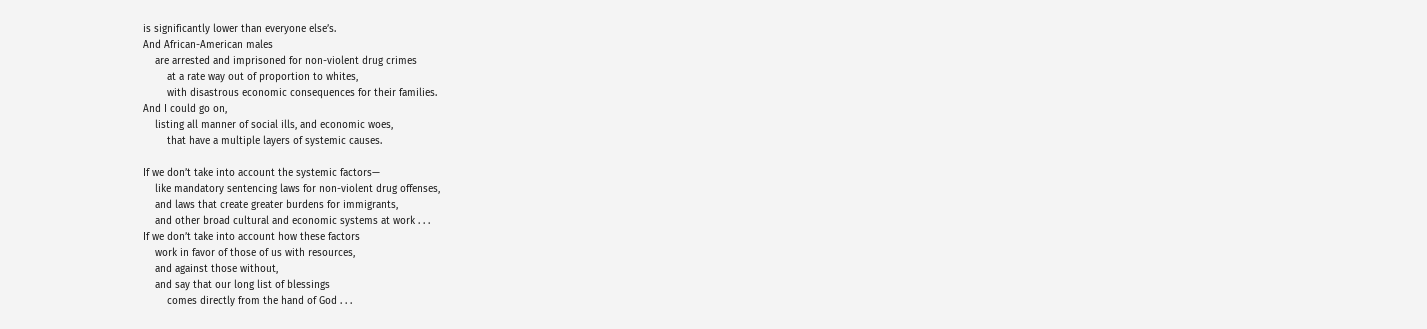is significantly lower than everyone else’s.
And African-American males
    are arrested and imprisoned for non-violent drug crimes
        at a rate way out of proportion to whites,
        with disastrous economic consequences for their families.
And I could go on,
    listing all manner of social ills, and economic woes,
        that have a multiple layers of systemic causes.

If we don’t take into account the systemic factors—
    like mandatory sentencing laws for non-violent drug offenses,
    and laws that create greater burdens for immigrants,
    and other broad cultural and economic systems at work . . .
If we don’t take into account how these factors
    work in favor of those of us with resources,
    and against those without,
    and say that our long list of blessings
        comes directly from the hand of God . . .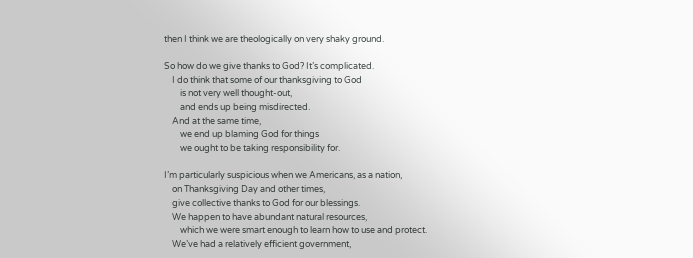then I think we are theologically on very shaky ground.

So how do we give thanks to God? It’s complicated.
    I do think that some of our thanksgiving to God
        is not very well thought-out,
        and ends up being misdirected.
    And at the same time,
        we end up blaming God for things
        we ought to be taking responsibility for.

I’m particularly suspicious when we Americans, as a nation,
    on Thanksgiving Day and other times,
    give collective thanks to God for our blessings.
    We happen to have abundant natural resources,
        which we were smart enough to learn how to use and protect.
    We’ve had a relatively efficient government,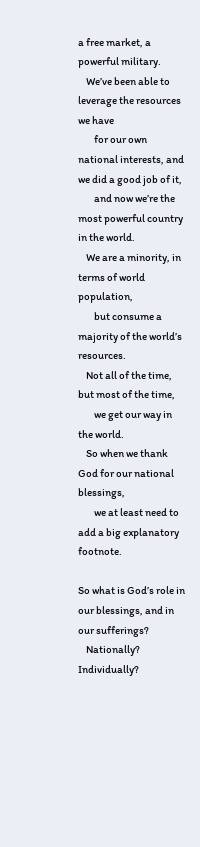a free market, a powerful military.
    We’ve been able to leverage the resources we have
        for our own national interests, and we did a good job of it,
        and now we’re the most powerful country in the world.
    We are a minority, in terms of world population,
        but consume a majority of the world’s resources.
    Not all of the time, but most of the time,
        we get our way in the world.
    So when we thank God for our national blessings,
        we at least need to add a big explanatory footnote.

So what is God’s role in our blessings, and in our sufferings?
    Nationally? Individually?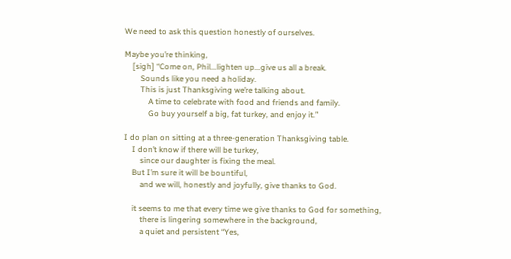We need to ask this question honestly of ourselves.

Maybe you’re thinking,
    [sigh] “Come on, Phil...lighten up...give us all a break.
        Sounds like you need a holiday.
        This is just Thanksgiving we’re talking about.
            A time to celebrate with food and friends and family.
            Go buy yourself a big, fat turkey, and enjoy it.”

I do plan on sitting at a three-generation Thanksgiving table.
    I don’t know if there will be turkey,
        since our daughter is fixing the meal.
    But I’m sure it will be bountiful,
        and we will, honestly and joyfully, give thanks to God.

    it seems to me that every time we give thanks to God for something,
        there is lingering somewhere in the background,
        a quiet and persistent “Yes,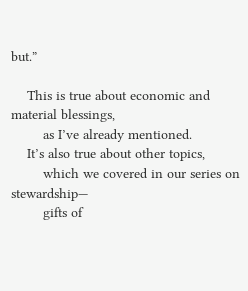but.”

    This is true about economic and material blessings,
        as I’ve already mentioned.
    It’s also true about other topics,
        which we covered in our series on stewardship—
        gifts of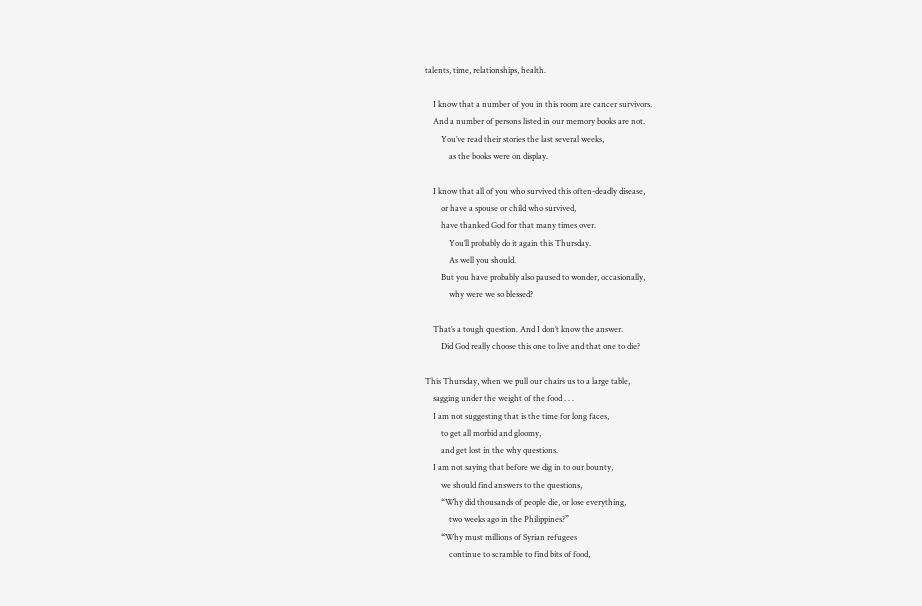talents, time, relationships, health.

    I know that a number of you in this room are cancer survivors.
    And a number of persons listed in our memory books are not.
        You’ve read their stories the last several weeks,
            as the books were on display.

    I know that all of you who survived this often-deadly disease,
        or have a spouse or child who survived,
        have thanked God for that many times over.
            You’ll probably do it again this Thursday.
            As well you should.
        But you have probably also paused to wonder, occasionally,
            why were we so blessed?

    That’s a tough question. And I don’t know the answer.
        Did God really choose this one to live and that one to die?

This Thursday, when we pull our chairs us to a large table,
    sagging under the weight of the food . . .
    I am not suggesting that is the time for long faces,
        to get all morbid and gloomy,
        and get lost in the why questions.
    I am not saying that before we dig in to our bounty,
        we should find answers to the questions,
        “Why did thousands of people die, or lose everything,
            two weeks ago in the Philippines?”
        “Why must millions of Syrian refugees
            continue to scramble to find bits of food,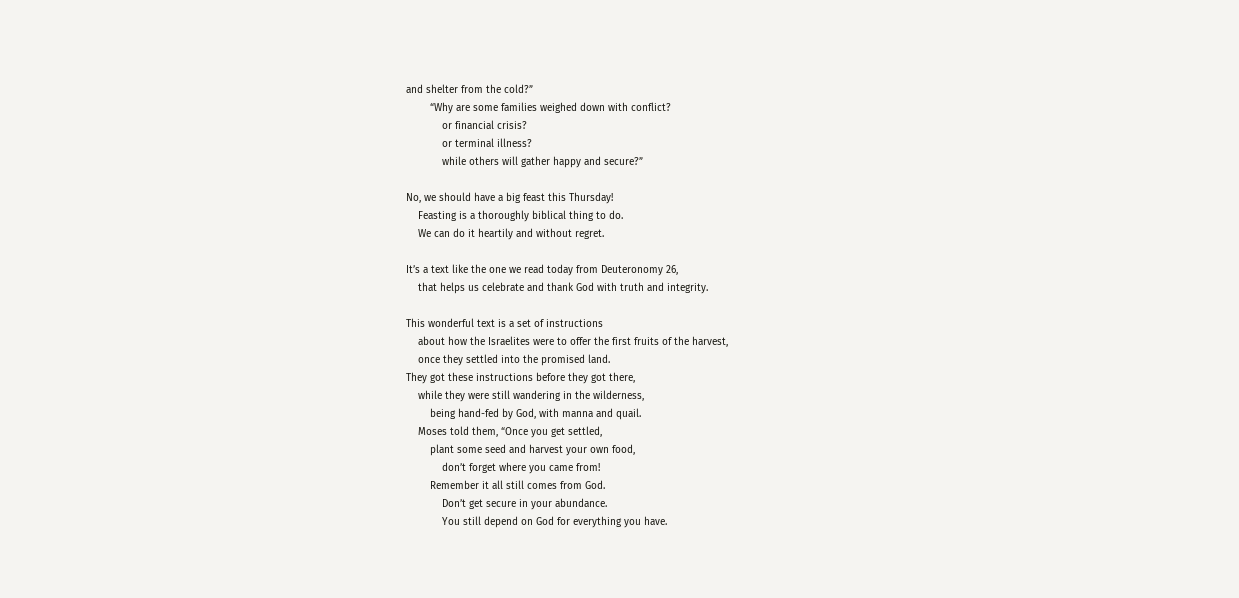and shelter from the cold?”
        “Why are some families weighed down with conflict?
            or financial crisis?
            or terminal illness?
            while others will gather happy and secure?”

No, we should have a big feast this Thursday!
    Feasting is a thoroughly biblical thing to do.
    We can do it heartily and without regret.

It’s a text like the one we read today from Deuteronomy 26,
    that helps us celebrate and thank God with truth and integrity.

This wonderful text is a set of instructions
    about how the Israelites were to offer the first fruits of the harvest,
    once they settled into the promised land.
They got these instructions before they got there,
    while they were still wandering in the wilderness,
        being hand-fed by God, with manna and quail.
    Moses told them, “Once you get settled,
        plant some seed and harvest your own food,
            don’t forget where you came from!
        Remember it all still comes from God.
            Don’t get secure in your abundance.
            You still depend on God for everything you have.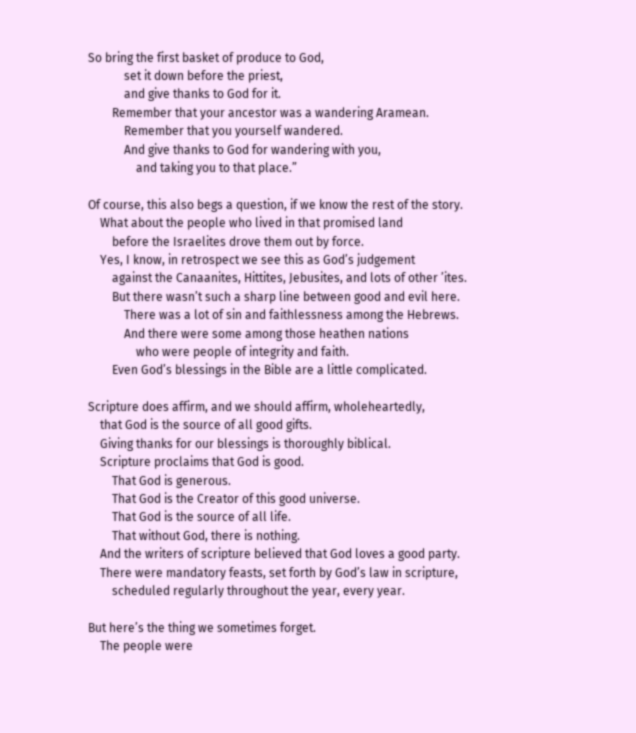So bring the first basket of produce to God,
            set it down before the priest,
            and give thanks to God for it.
        Remember that your ancestor was a wandering Aramean.
            Remember that you yourself wandered.
            And give thanks to God for wandering with you,
                and taking you to that place.”

Of course, this also begs a question, if we know the rest of the story.
    What about the people who lived in that promised land
        before the Israelites drove them out by force.
    Yes, I know, in retrospect we see this as God’s judgement
        against the Canaanites, Hittites, Jebusites, and lots of other ’ites.
        But there wasn’t such a sharp line between good and evil here.
            There was a lot of sin and faithlessness among the Hebrews.
            And there were some among those heathen nations
                who were people of integrity and faith.
        Even God’s blessings in the Bible are a little complicated.

Scripture does affirm, and we should affirm, wholeheartedly,
    that God is the source of all good gifts.
    Giving thanks for our blessings is thoroughly biblical.
    Scripture proclaims that God is good.
        That God is generous.
        That God is the Creator of this good universe.
        That God is the source of all life.
        That without God, there is nothing.
    And the writers of scripture believed that God loves a good party.
    There were mandatory feasts, set forth by God’s law in scripture,
        scheduled regularly throughout the year, every year.

But here’s the thing we sometimes forget.
    The people were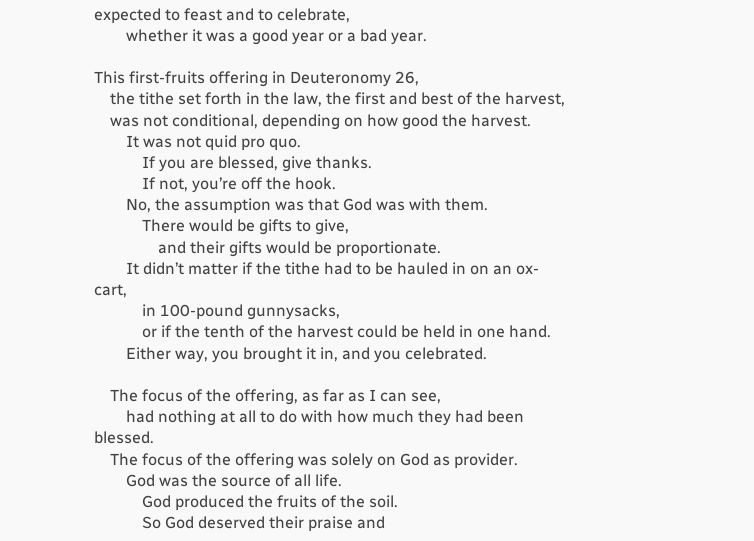expected to feast and to celebrate,
        whether it was a good year or a bad year.

This first-fruits offering in Deuteronomy 26,
    the tithe set forth in the law, the first and best of the harvest,
    was not conditional, depending on how good the harvest.
        It was not quid pro quo.
            If you are blessed, give thanks.
            If not, you’re off the hook.
        No, the assumption was that God was with them.
            There would be gifts to give,
                and their gifts would be proportionate.
        It didn’t matter if the tithe had to be hauled in on an ox-cart,
            in 100-pound gunnysacks,
            or if the tenth of the harvest could be held in one hand.
        Either way, you brought it in, and you celebrated.

    The focus of the offering, as far as I can see,
        had nothing at all to do with how much they had been blessed.
    The focus of the offering was solely on God as provider.
        God was the source of all life.
            God produced the fruits of the soil.
            So God deserved their praise and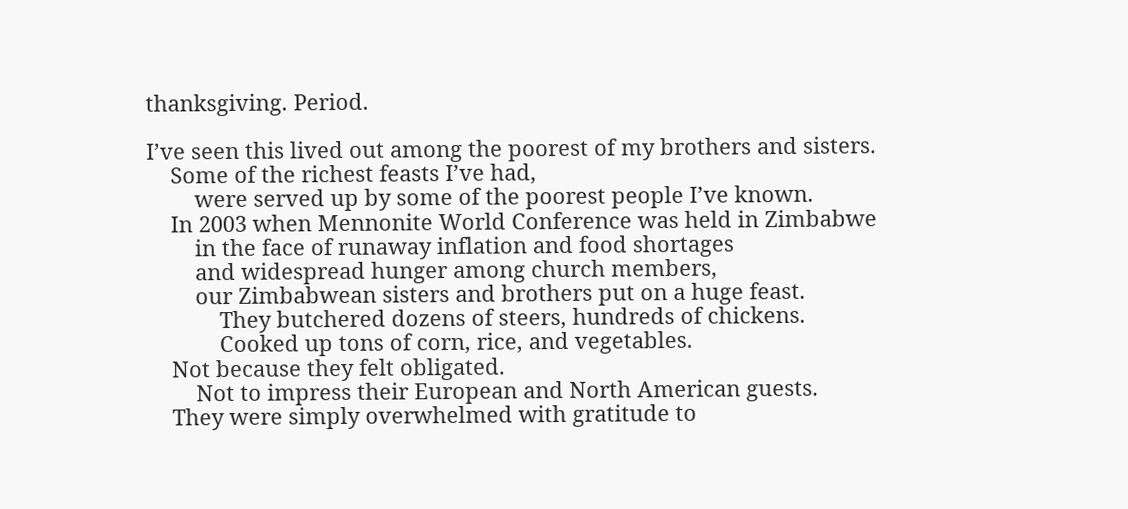thanksgiving. Period.

I’ve seen this lived out among the poorest of my brothers and sisters.
    Some of the richest feasts I’ve had,
        were served up by some of the poorest people I’ve known.
    In 2003 when Mennonite World Conference was held in Zimbabwe
        in the face of runaway inflation and food shortages
        and widespread hunger among church members,
        our Zimbabwean sisters and brothers put on a huge feast.
            They butchered dozens of steers, hundreds of chickens.
            Cooked up tons of corn, rice, and vegetables.
    Not because they felt obligated.
        Not to impress their European and North American guests.
    They were simply overwhelmed with gratitude to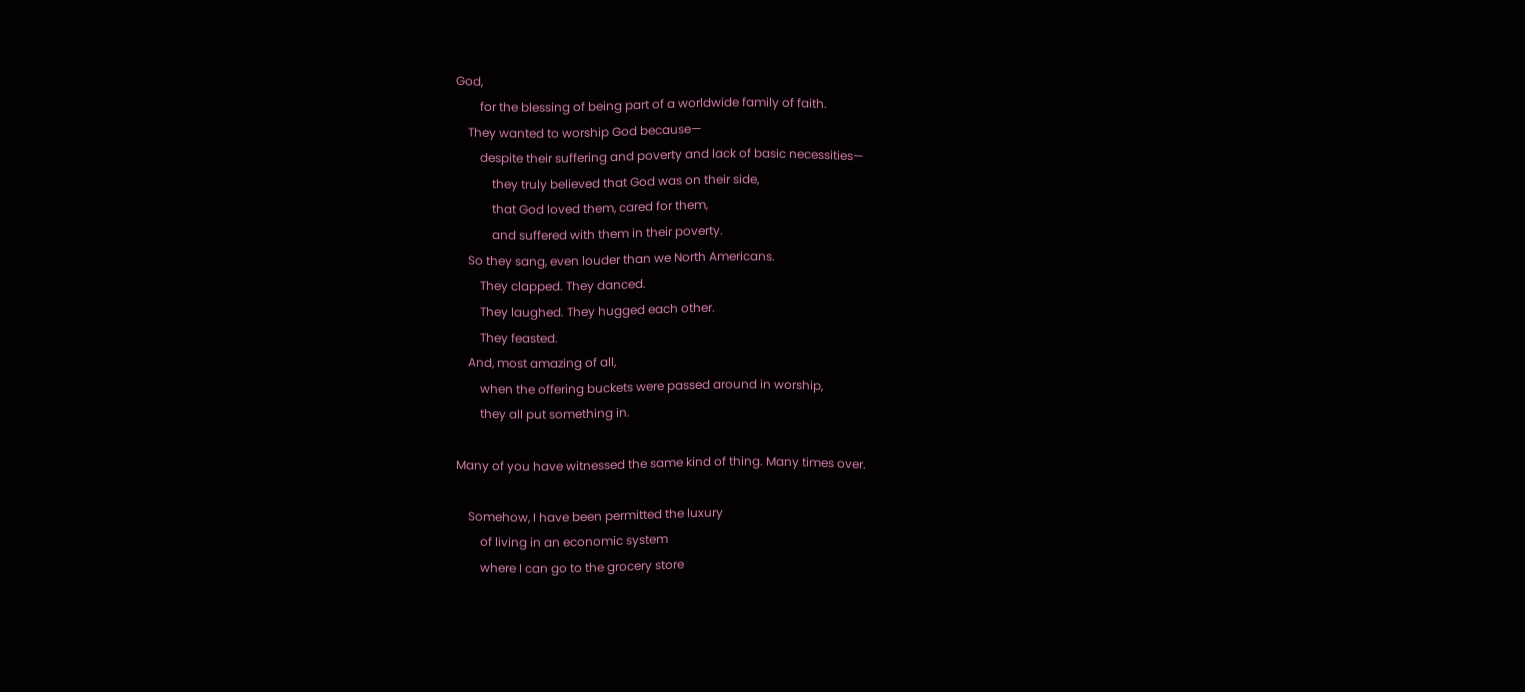God,
        for the blessing of being part of a worldwide family of faith.
    They wanted to worship God because—
        despite their suffering and poverty and lack of basic necessities—
            they truly believed that God was on their side,
            that God loved them, cared for them,
            and suffered with them in their poverty.
    So they sang, even louder than we North Americans.
        They clapped. They danced.
        They laughed. They hugged each other.
        They feasted.
    And, most amazing of all,
        when the offering buckets were passed around in worship,
        they all put something in.

Many of you have witnessed the same kind of thing. Many times over.

    Somehow, I have been permitted the luxury
        of living in an economic system
        where I can go to the grocery store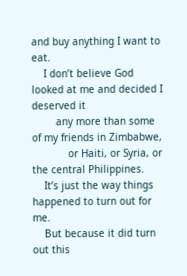and buy anything I want to eat.
    I don’t believe God looked at me and decided I deserved it
        any more than some of my friends in Zimbabwe,
            or Haiti, or Syria, or the central Philippines.
    It’s just the way things happened to turn out for me.
    But because it did turn out this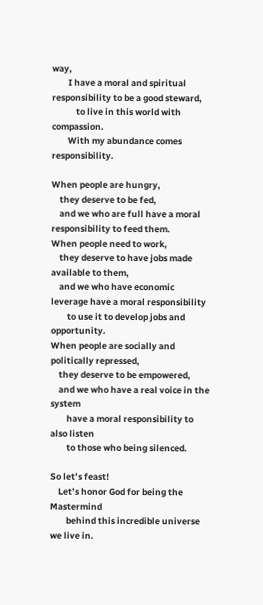way,
        I have a moral and spiritual responsibility to be a good steward,
            to live in this world with compassion.
        With my abundance comes responsibility.

When people are hungry,
    they deserve to be fed,
    and we who are full have a moral responsibility to feed them.
When people need to work,
    they deserve to have jobs made available to them,
    and we who have economic leverage have a moral responsibility
        to use it to develop jobs and opportunity.
When people are socially and politically repressed,
    they deserve to be empowered,
    and we who have a real voice in the system
        have a moral responsibility to also listen
        to those who being silenced.

So let’s feast!
    Let’s honor God for being the Mastermind
        behind this incredible universe we live in.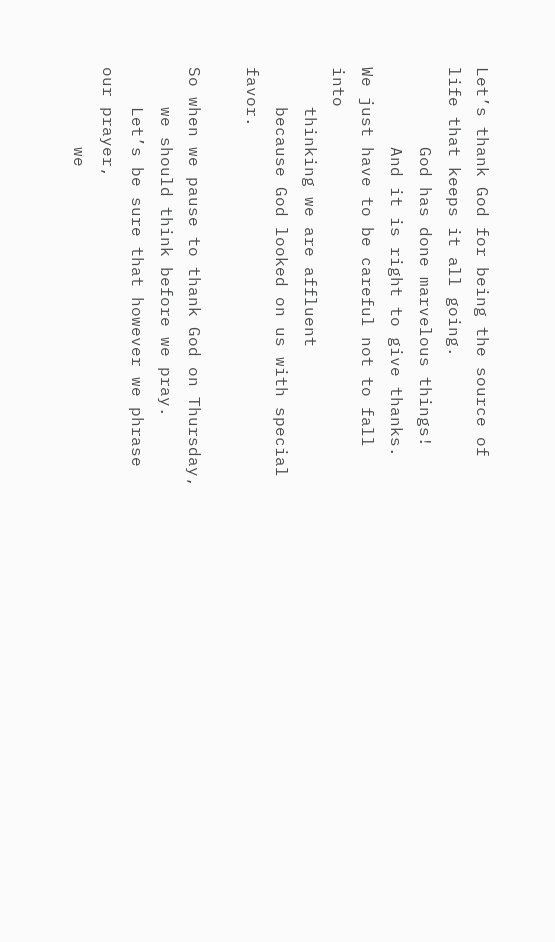Let’s thank God for being the source of life that keeps it all going.
        God has done marvelous things!
        And it is right to give thanks.
We just have to be careful not to fall into
    thinking we are affluent
    because God looked on us with special favor.

So when we pause to thank God on Thursday,
    we should think before we pray.
    Let’s be sure that however we phrase our prayer,
        we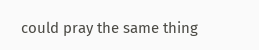could pray the same thing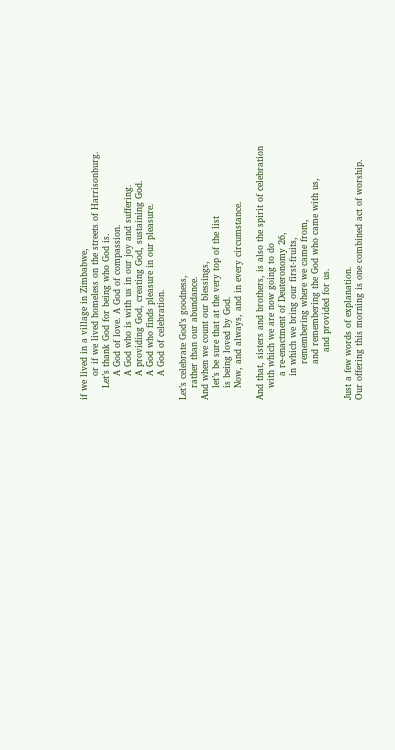if we lived in a village in Zimbabwe,
        or if we lived homeless on the streets of Harrisonburg.
    Let’s thank God for being who God is.
        A God of love. A God of compassion.
        A God who is with us in our joy and suffering.
        A providing God, creating God, sustaining God.
        A God who finds pleasure in our pleasure.
        A God of celebration.

Let’s celebrate God’s goodness,
    rather than our abundance.
And when we count our blessings,
    let’s be sure that at the very top of the list
    is being loved by God.
    Now, and always, and in every circumstance.

And that, sisters and brothers, is also the spirit of celebration
    with which we are now going to do
        a re-enactment of Deuteronomy 26,
        in which we bring our first-fruits,
            remembering where we came from,
            and remembering the God who came with us,
                and provided for us.

Just a few words of explanation.
Our offering this morning is one combined act of worship.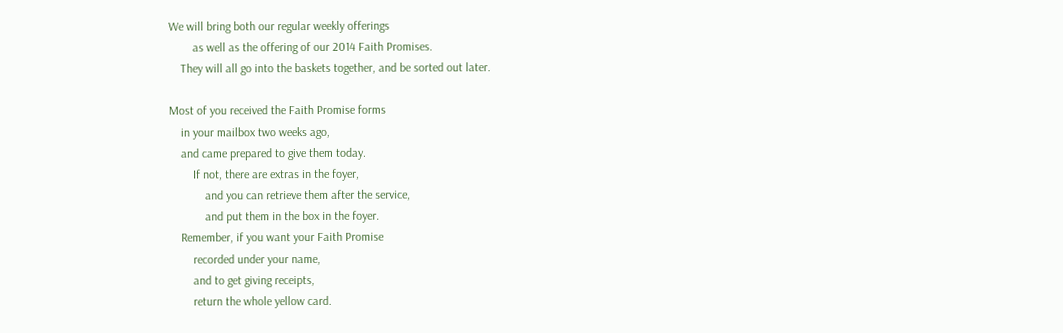We will bring both our regular weekly offerings
        as well as the offering of our 2014 Faith Promises.
    They will all go into the baskets together, and be sorted out later.

Most of you received the Faith Promise forms
    in your mailbox two weeks ago,
    and came prepared to give them today.
        If not, there are extras in the foyer,
            and you can retrieve them after the service,
            and put them in the box in the foyer.
    Remember, if you want your Faith Promise
        recorded under your name,
        and to get giving receipts,
        return the whole yellow card.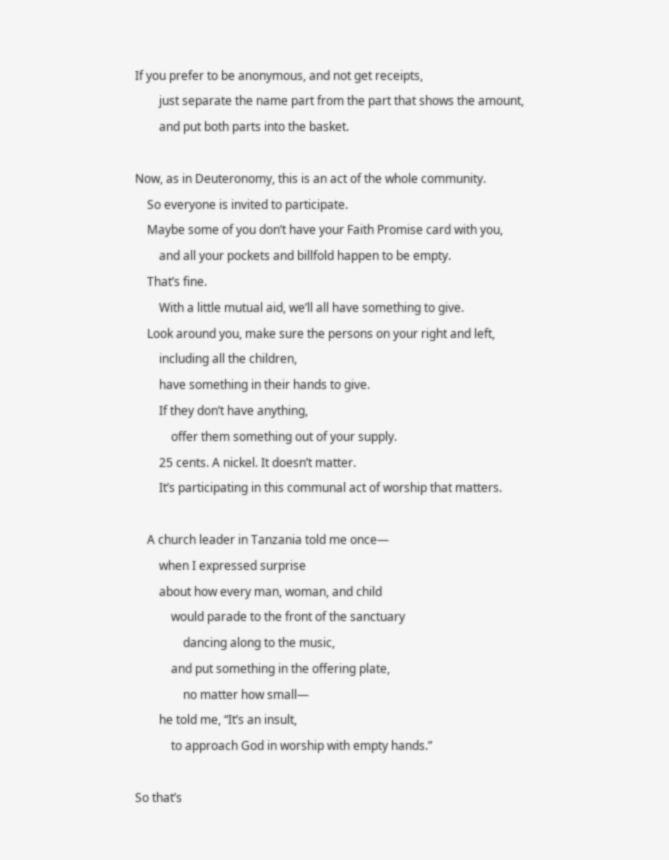If you prefer to be anonymous, and not get receipts,
        just separate the name part from the part that shows the amount,
        and put both parts into the basket.

Now, as in Deuteronomy, this is an act of the whole community.
    So everyone is invited to participate.
    Maybe some of you don’t have your Faith Promise card with you,
        and all your pockets and billfold happen to be empty.
    That’s fine.
        With a little mutual aid, we’ll all have something to give.
    Look around you, make sure the persons on your right and left,
        including all the children,
        have something in their hands to give.
        If they don’t have anything,
            offer them something out of your supply.
        25 cents. A nickel. It doesn’t matter.
        It’s participating in this communal act of worship that matters.

    A church leader in Tanzania told me once—
        when I expressed surprise
        about how every man, woman, and child
            would parade to the front of the sanctuary
                dancing along to the music,
            and put something in the offering plate,
                no matter how small—
        he told me, “It’s an insult,
            to approach God in worship with empty hands.”

So that’s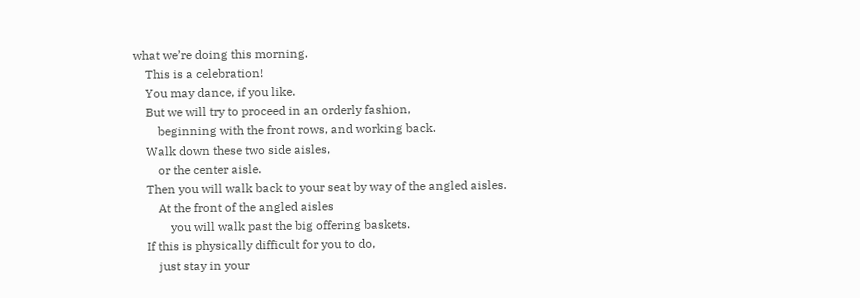what we’re doing this morning.
    This is a celebration!
    You may dance, if you like.
    But we will try to proceed in an orderly fashion,
        beginning with the front rows, and working back.
    Walk down these two side aisles,
        or the center aisle.
    Then you will walk back to your seat by way of the angled aisles.
        At the front of the angled aisles
            you will walk past the big offering baskets.
    If this is physically difficult for you to do,
        just stay in your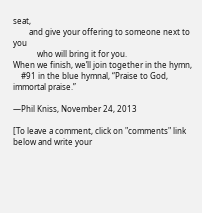seat,
        and give your offering to someone next to you
            who will bring it for you.
When we finish, we’ll join together in the hymn,
    #91 in the blue hymnal, “Praise to God, immortal praise.”

—Phil Kniss, November 24, 2013

[To leave a comment, click on "comments" link below and write your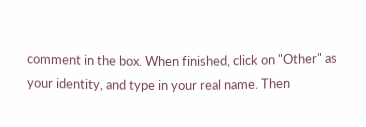comment in the box. When finished, click on "Other" as your identity, and type in your real name. Then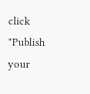click "Publish your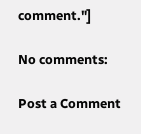comment."]

No comments:

Post a Comment